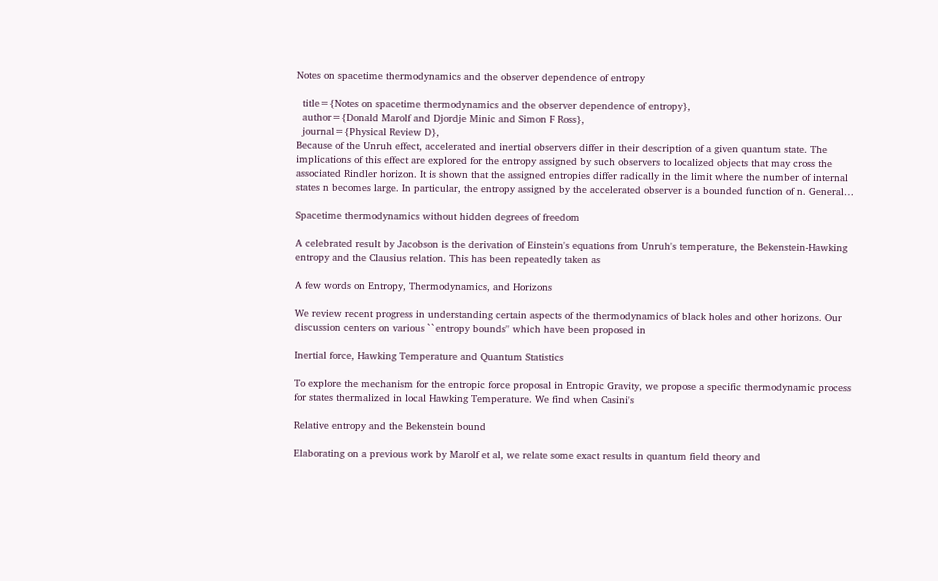Notes on spacetime thermodynamics and the observer dependence of entropy

  title={Notes on spacetime thermodynamics and the observer dependence of entropy},
  author={Donald Marolf and Djordje Minic and Simon F Ross},
  journal={Physical Review D},
Because of the Unruh effect, accelerated and inertial observers differ in their description of a given quantum state. The implications of this effect are explored for the entropy assigned by such observers to localized objects that may cross the associated Rindler horizon. It is shown that the assigned entropies differ radically in the limit where the number of internal states n becomes large. In particular, the entropy assigned by the accelerated observer is a bounded function of n. General…

Spacetime thermodynamics without hidden degrees of freedom

A celebrated result by Jacobson is the derivation of Einstein's equations from Unruh's temperature, the Bekenstein-Hawking entropy and the Clausius relation. This has been repeatedly taken as

A few words on Entropy, Thermodynamics, and Horizons

We review recent progress in understanding certain aspects of the thermodynamics of black holes and other horizons. Our discussion centers on various ``entropy bounds'' which have been proposed in

Inertial force, Hawking Temperature and Quantum Statistics

To explore the mechanism for the entropic force proposal in Entropic Gravity, we propose a specific thermodynamic process for states thermalized in local Hawking Temperature. We find when Casini's

Relative entropy and the Bekenstein bound

Elaborating on a previous work by Marolf et al, we relate some exact results in quantum field theory and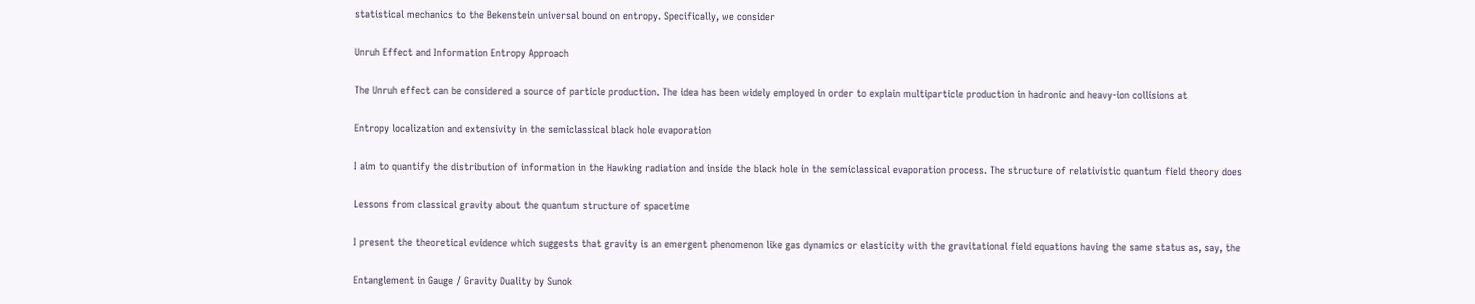statistical mechanics to the Bekenstein universal bound on entropy. Specifically, we consider

Unruh Effect and Information Entropy Approach

The Unruh effect can be considered a source of particle production. The idea has been widely employed in order to explain multiparticle production in hadronic and heavy-ion collisions at

Entropy localization and extensivity in the semiclassical black hole evaporation

I aim to quantify the distribution of information in the Hawking radiation and inside the black hole in the semiclassical evaporation process. The structure of relativistic quantum field theory does

Lessons from classical gravity about the quantum structure of spacetime

I present the theoretical evidence which suggests that gravity is an emergent phenomenon like gas dynamics or elasticity with the gravitational field equations having the same status as, say, the

Entanglement in Gauge / Gravity Duality by Sunok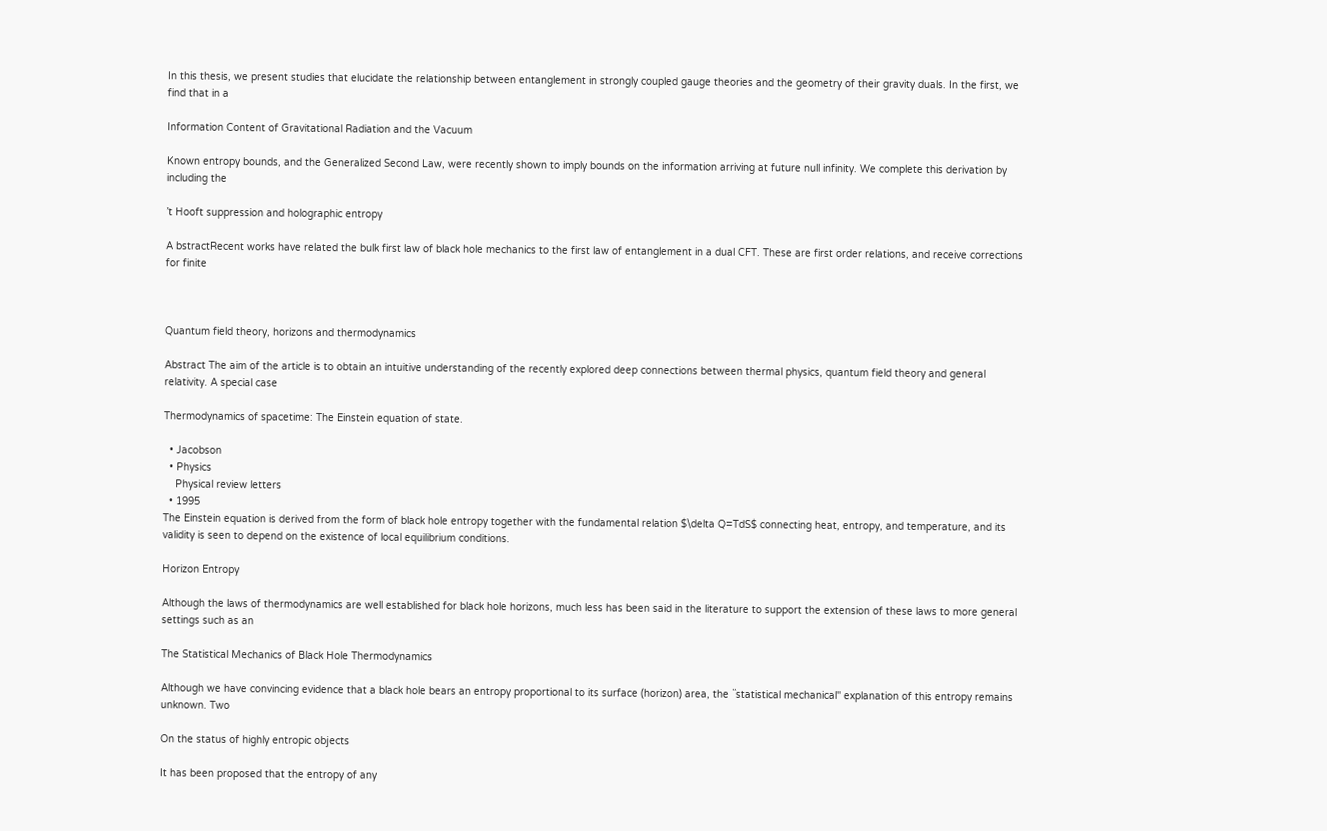In this thesis, we present studies that elucidate the relationship between entanglement in strongly coupled gauge theories and the geometry of their gravity duals. In the first, we find that in a

Information Content of Gravitational Radiation and the Vacuum

Known entropy bounds, and the Generalized Second Law, were recently shown to imply bounds on the information arriving at future null infinity. We complete this derivation by including the

’t Hooft suppression and holographic entropy

A bstractRecent works have related the bulk first law of black hole mechanics to the first law of entanglement in a dual CFT. These are first order relations, and receive corrections for finite



Quantum field theory, horizons and thermodynamics

Abstract The aim of the article is to obtain an intuitive understanding of the recently explored deep connections between thermal physics, quantum field theory and general relativity. A special case

Thermodynamics of spacetime: The Einstein equation of state.

  • Jacobson
  • Physics
    Physical review letters
  • 1995
The Einstein equation is derived from the form of black hole entropy together with the fundamental relation $\delta Q=TdS$ connecting heat, entropy, and temperature, and its validity is seen to depend on the existence of local equilibrium conditions.

Horizon Entropy

Although the laws of thermodynamics are well established for black hole horizons, much less has been said in the literature to support the extension of these laws to more general settings such as an

The Statistical Mechanics of Black Hole Thermodynamics

Although we have convincing evidence that a black hole bears an entropy proportional to its surface (horizon) area, the ``statistical mechanical'' explanation of this entropy remains unknown. Two

On the status of highly entropic objects

It has been proposed that the entropy of any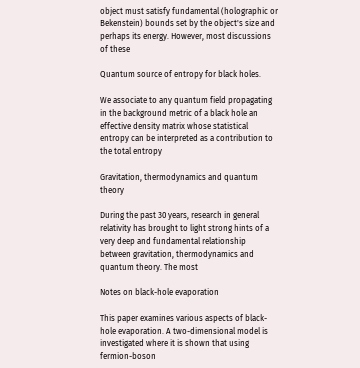object must satisfy fundamental (holographic or Bekenstein) bounds set by the object's size and perhaps its energy. However, most discussions of these

Quantum source of entropy for black holes.

We associate to any quantum field propagating in the background metric of a black hole an effective density matrix whose statistical entropy can be interpreted as a contribution to the total entropy

Gravitation, thermodynamics and quantum theory

During the past 30 years, research in general relativity has brought to light strong hints of a very deep and fundamental relationship between gravitation, thermodynamics and quantum theory. The most

Notes on black-hole evaporation

This paper examines various aspects of black-hole evaporation. A two-dimensional model is investigated where it is shown that using fermion-boson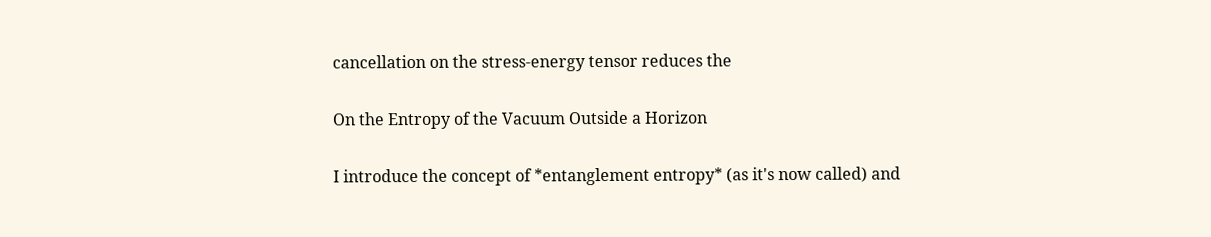cancellation on the stress-energy tensor reduces the

On the Entropy of the Vacuum Outside a Horizon

I introduce the concept of *entanglement entropy* (as it's now called) and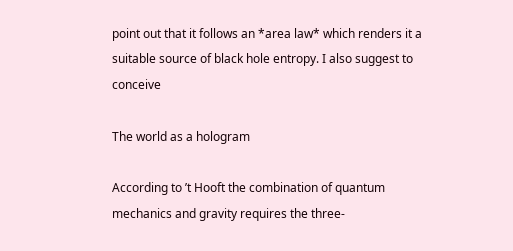point out that it follows an *area law* which renders it a suitable source of black hole entropy. I also suggest to conceive

The world as a hologram

According to ’t Hooft the combination of quantum mechanics and gravity requires the three‐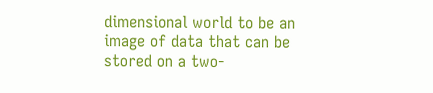dimensional world to be an image of data that can be stored on a two‐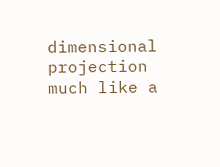dimensional projection much like a